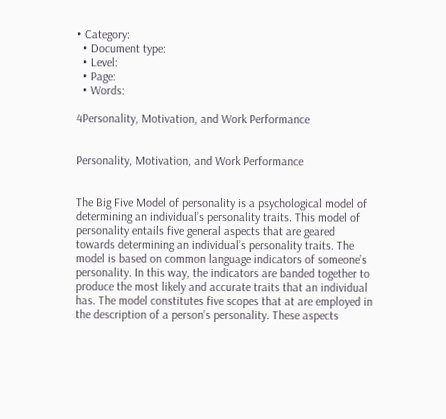• Category:
  • Document type:
  • Level:
  • Page:
  • Words:

4Personality, Motivation, and Work Performance


Personality, Motivation, and Work Performance


The Big Five Model of personality is a psychological model of determining an individual’s personality traits. This model of personality entails five general aspects that are geared towards determining an individual’s personality traits. The model is based on common language indicators of someone’s personality. In this way, the indicators are banded together to produce the most likely and accurate traits that an individual has. The model constitutes five scopes that at are employed in the description of a person’s personality. These aspects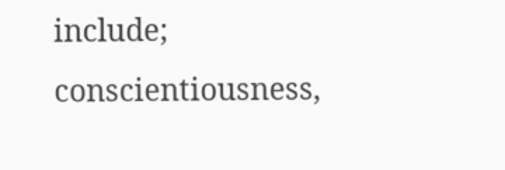include; conscientiousness,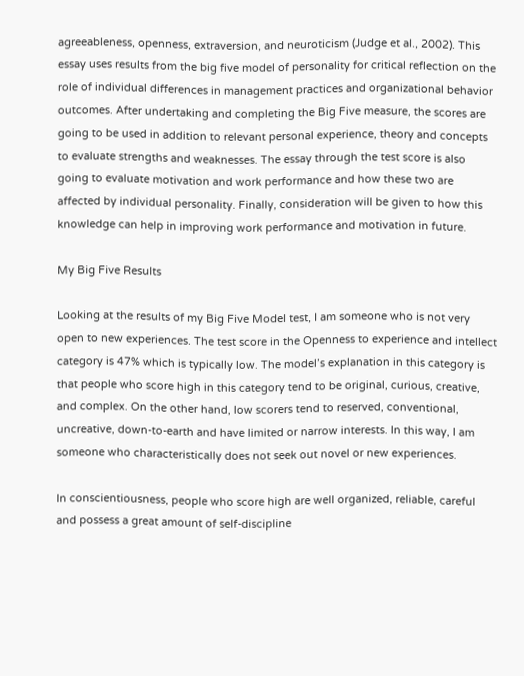agreeableness, openness, extraversion, and neuroticism (Judge et al., 2002). This essay uses results from the big five model of personality for critical reflection on the role of individual differences in management practices and organizational behavior outcomes. After undertaking and completing the Big Five measure, the scores are going to be used in addition to relevant personal experience, theory and concepts to evaluate strengths and weaknesses. The essay through the test score is also going to evaluate motivation and work performance and how these two are affected by individual personality. Finally, consideration will be given to how this knowledge can help in improving work performance and motivation in future.

My Big Five Results

Looking at the results of my Big Five Model test, I am someone who is not very open to new experiences. The test score in the Openness to experience and intellect category is 47% which is typically low. The model’s explanation in this category is that people who score high in this category tend to be original, curious, creative, and complex. On the other hand, low scorers tend to reserved, conventional, uncreative, down-to-earth and have limited or narrow interests. In this way, I am someone who characteristically does not seek out novel or new experiences.

In conscientiousness, people who score high are well organized, reliable, careful and possess a great amount of self-discipline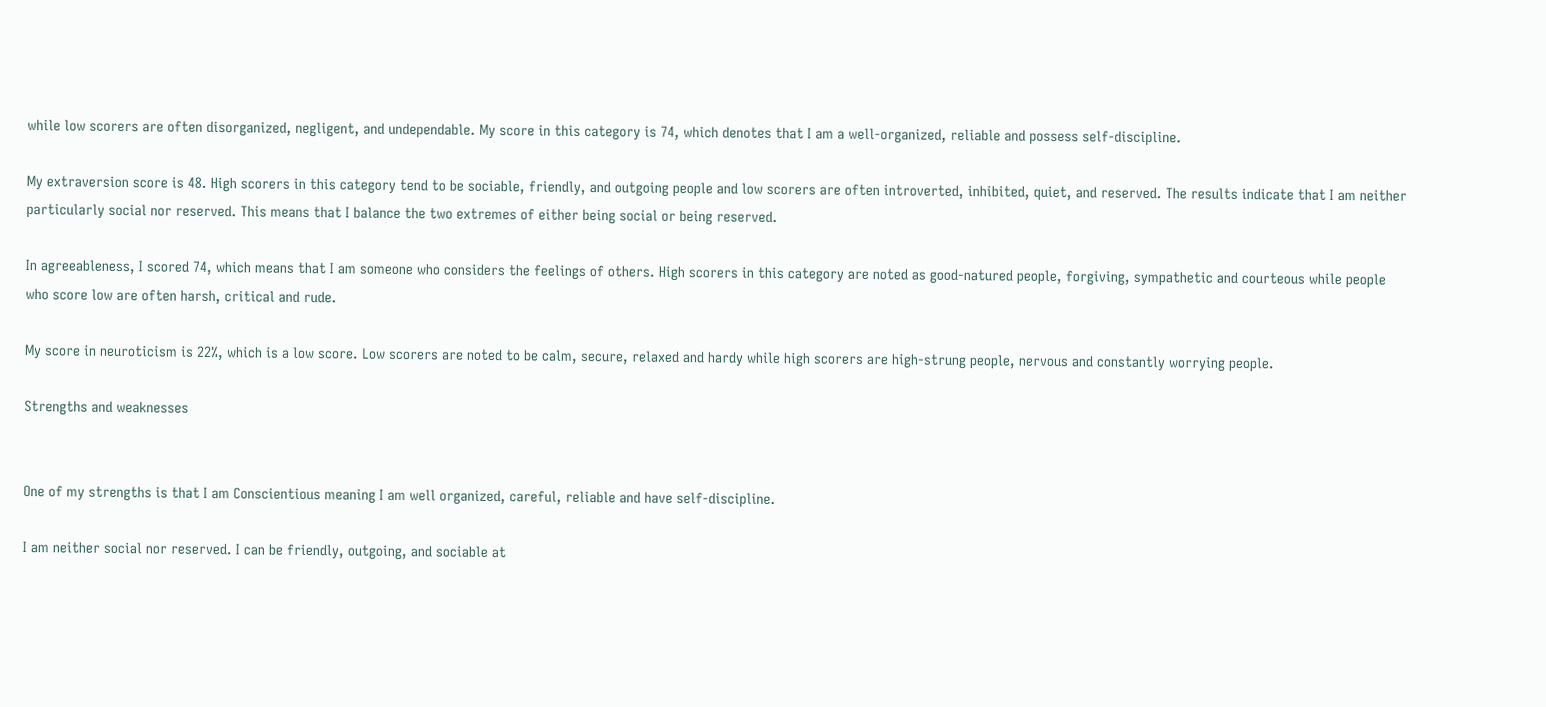while low scorers are often disorganized, negligent, and undependable. My score in this category is 74, which denotes that I am a well-organized, reliable and possess self-discipline.

My extraversion score is 48. High scorers in this category tend to be sociable, friendly, and outgoing people and low scorers are often introverted, inhibited, quiet, and reserved. The results indicate that I am neither particularly social nor reserved. This means that I balance the two extremes of either being social or being reserved.

In agreeableness, I scored 74, which means that I am someone who considers the feelings of others. High scorers in this category are noted as good-natured people, forgiving, sympathetic and courteous while people who score low are often harsh, critical and rude.

My score in neuroticism is 22%, which is a low score. Low scorers are noted to be calm, secure, relaxed and hardy while high scorers are high-strung people, nervous and constantly worrying people.

Strengths and weaknesses


One of my strengths is that I am Conscientious meaning I am well organized, careful, reliable and have self-discipline.

I am neither social nor reserved. I can be friendly, outgoing, and sociable at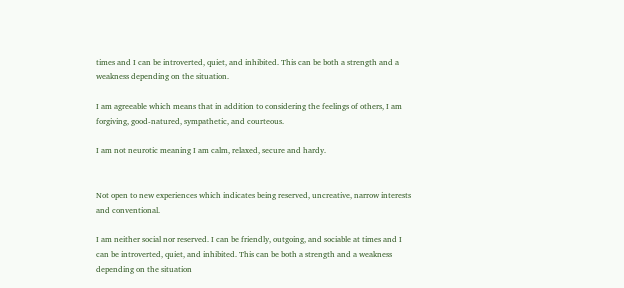times and I can be introverted, quiet, and inhibited. This can be both a strength and a weakness depending on the situation.

I am agreeable which means that in addition to considering the feelings of others, I am forgiving, good-natured, sympathetic, and courteous.

I am not neurotic meaning I am calm, relaxed, secure and hardy.


Not open to new experiences which indicates being reserved, uncreative, narrow interests and conventional.

I am neither social nor reserved. I can be friendly, outgoing, and sociable at times and I can be introverted, quiet, and inhibited. This can be both a strength and a weakness depending on the situation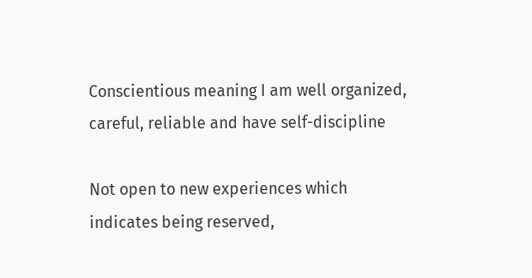Conscientious meaning I am well organized, careful, reliable and have self-discipline

Not open to new experiences which indicates being reserved,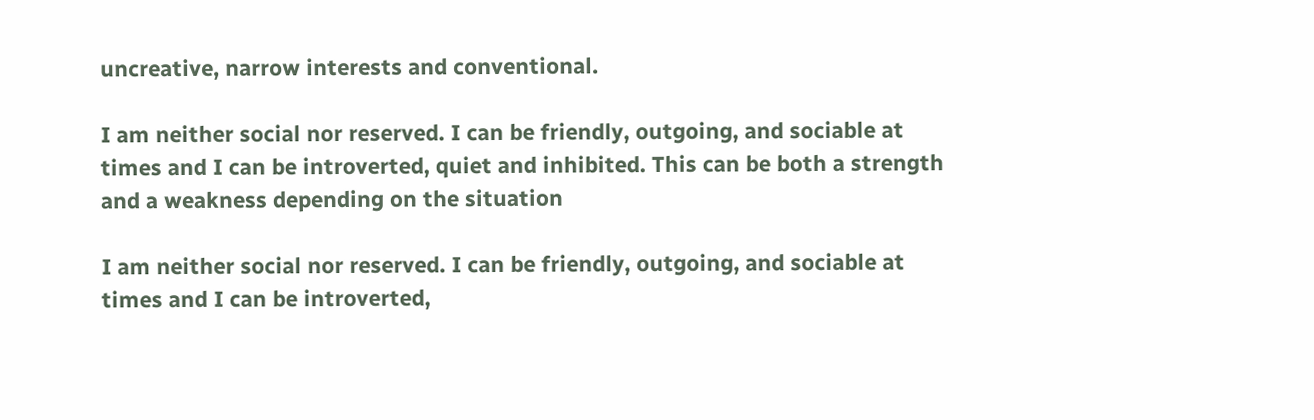uncreative, narrow interests and conventional.

I am neither social nor reserved. I can be friendly, outgoing, and sociable at times and I can be introverted, quiet and inhibited. This can be both a strength and a weakness depending on the situation

I am neither social nor reserved. I can be friendly, outgoing, and sociable at times and I can be introverted,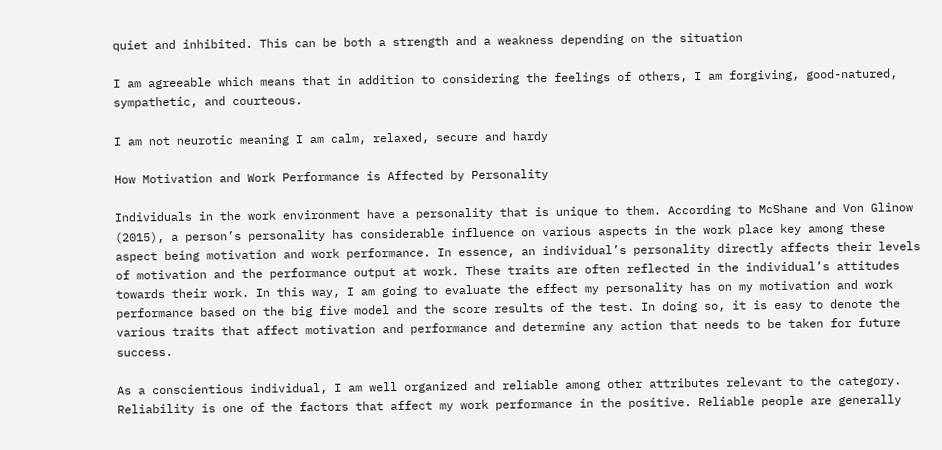quiet and inhibited. This can be both a strength and a weakness depending on the situation

I am agreeable which means that in addition to considering the feelings of others, I am forgiving, good-natured, sympathetic, and courteous.

I am not neurotic meaning I am calm, relaxed, secure and hardy

How Motivation and Work Performance is Affected by Personality

Individuals in the work environment have a personality that is unique to them. According to McShane and Von Glinow (2015), a person’s personality has considerable influence on various aspects in the work place key among these aspect being motivation and work performance. In essence, an individual’s personality directly affects their levels of motivation and the performance output at work. These traits are often reflected in the individual’s attitudes towards their work. In this way, I am going to evaluate the effect my personality has on my motivation and work performance based on the big five model and the score results of the test. In doing so, it is easy to denote the various traits that affect motivation and performance and determine any action that needs to be taken for future success.

As a conscientious individual, I am well organized and reliable among other attributes relevant to the category. Reliability is one of the factors that affect my work performance in the positive. Reliable people are generally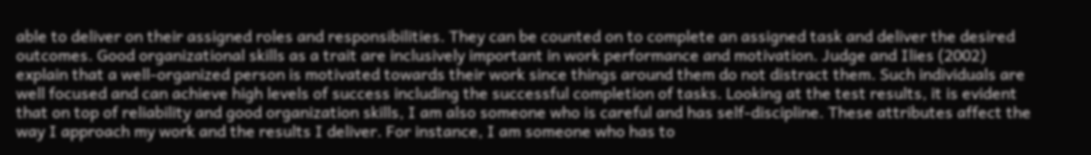able to deliver on their assigned roles and responsibilities. They can be counted on to complete an assigned task and deliver the desired outcomes. Good organizational skills as a trait are inclusively important in work performance and motivation. Judge and Ilies (2002) explain that a well-organized person is motivated towards their work since things around them do not distract them. Such individuals are well focused and can achieve high levels of success including the successful completion of tasks. Looking at the test results, it is evident that on top of reliability and good organization skills, I am also someone who is careful and has self-discipline. These attributes affect the way I approach my work and the results I deliver. For instance, I am someone who has to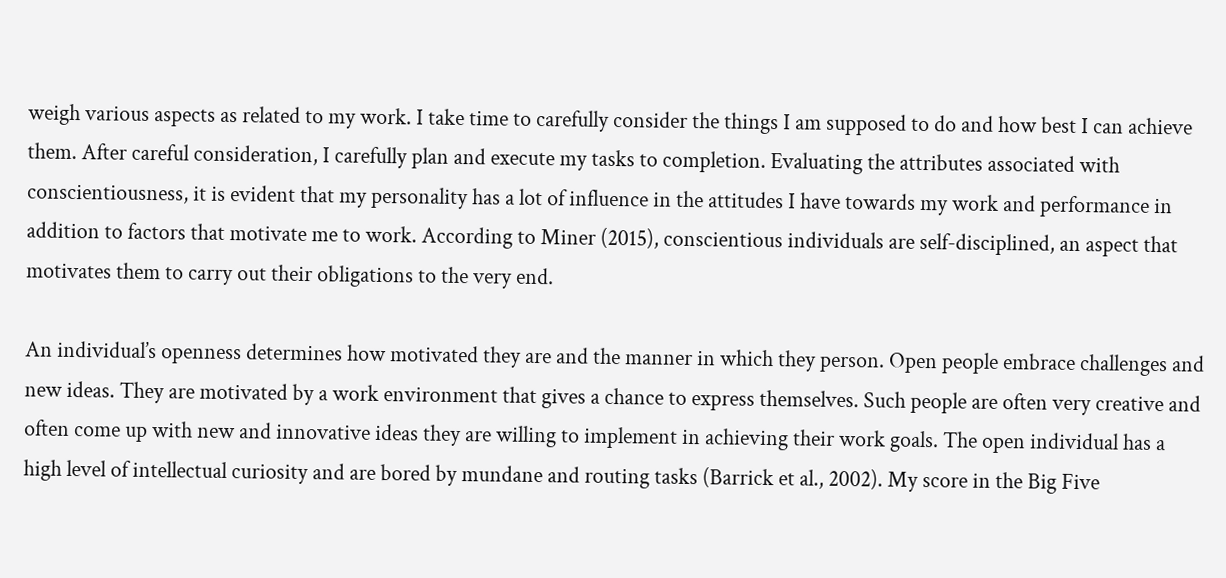weigh various aspects as related to my work. I take time to carefully consider the things I am supposed to do and how best I can achieve them. After careful consideration, I carefully plan and execute my tasks to completion. Evaluating the attributes associated with conscientiousness, it is evident that my personality has a lot of influence in the attitudes I have towards my work and performance in addition to factors that motivate me to work. According to Miner (2015), conscientious individuals are self-disciplined, an aspect that motivates them to carry out their obligations to the very end.

An individual’s openness determines how motivated they are and the manner in which they person. Open people embrace challenges and new ideas. They are motivated by a work environment that gives a chance to express themselves. Such people are often very creative and often come up with new and innovative ideas they are willing to implement in achieving their work goals. The open individual has a high level of intellectual curiosity and are bored by mundane and routing tasks (Barrick et al., 2002). My score in the Big Five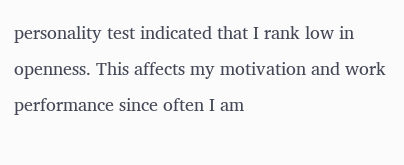personality test indicated that I rank low in openness. This affects my motivation and work performance since often I am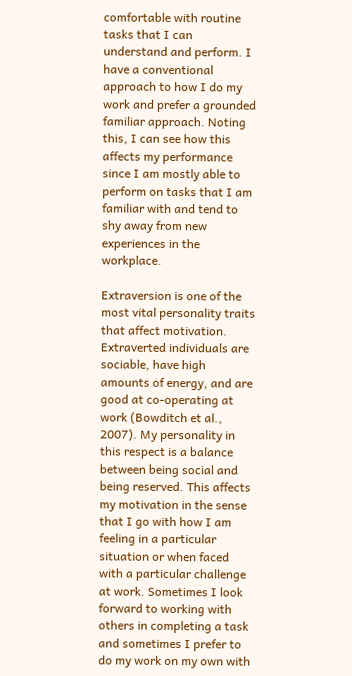comfortable with routine tasks that I can understand and perform. I have a conventional approach to how I do my work and prefer a grounded familiar approach. Noting this, I can see how this affects my performance since I am mostly able to perform on tasks that I am familiar with and tend to shy away from new experiences in the workplace.

Extraversion is one of the most vital personality traits that affect motivation. Extraverted individuals are sociable, have high amounts of energy, and are good at co-operating at work (Bowditch et al., 2007). My personality in this respect is a balance between being social and being reserved. This affects my motivation in the sense that I go with how I am feeling in a particular situation or when faced with a particular challenge at work. Sometimes I look forward to working with others in completing a task and sometimes I prefer to do my work on my own with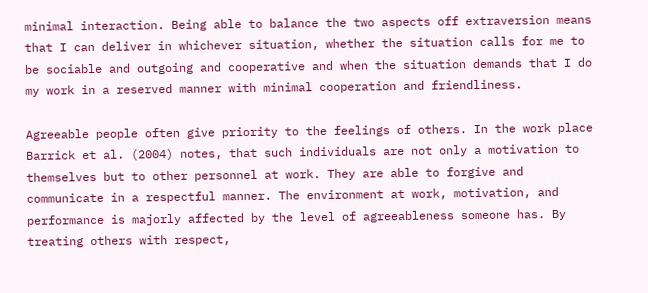minimal interaction. Being able to balance the two aspects off extraversion means that I can deliver in whichever situation, whether the situation calls for me to be sociable and outgoing and cooperative and when the situation demands that I do my work in a reserved manner with minimal cooperation and friendliness.

Agreeable people often give priority to the feelings of others. In the work place Barrick et al. (2004) notes, that such individuals are not only a motivation to themselves but to other personnel at work. They are able to forgive and communicate in a respectful manner. The environment at work, motivation, and performance is majorly affected by the level of agreeableness someone has. By treating others with respect,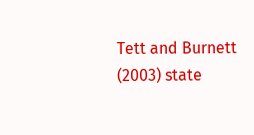Tett and Burnett (2003) state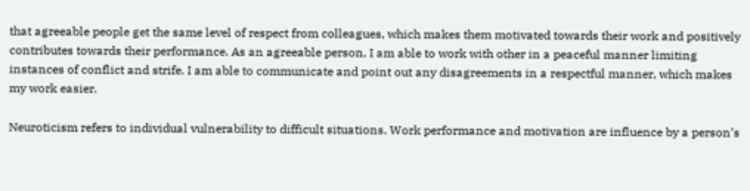that agreeable people get the same level of respect from colleagues, which makes them motivated towards their work and positively contributes towards their performance. As an agreeable person, I am able to work with other in a peaceful manner limiting instances of conflict and strife. I am able to communicate and point out any disagreements in a respectful manner, which makes my work easier.

Neuroticism refers to individual vulnerability to difficult situations. Work performance and motivation are influence by a person’s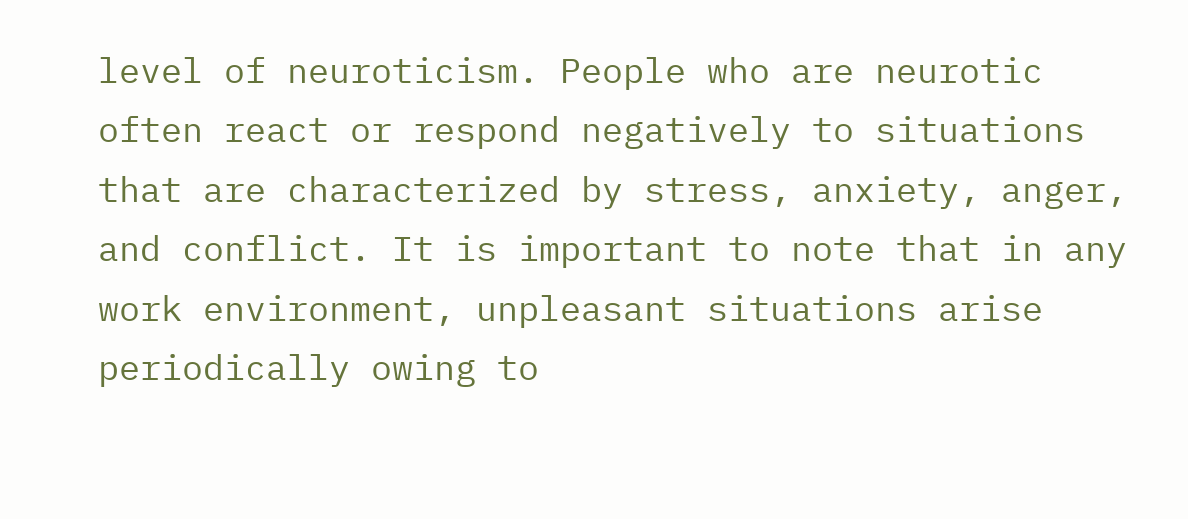level of neuroticism. People who are neurotic often react or respond negatively to situations that are characterized by stress, anxiety, anger, and conflict. It is important to note that in any work environment, unpleasant situations arise periodically owing to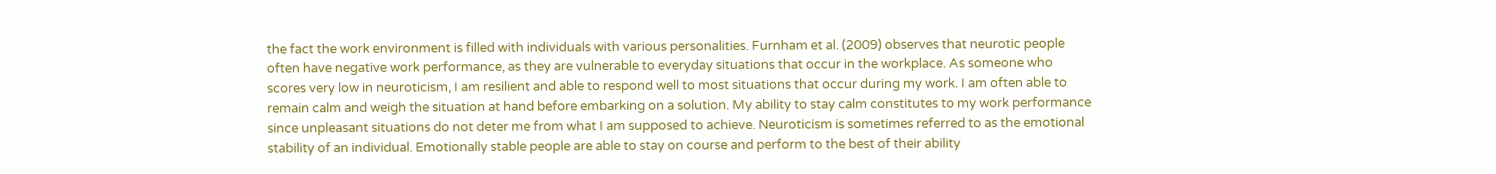the fact the work environment is filled with individuals with various personalities. Furnham et al. (2009) observes that neurotic people often have negative work performance, as they are vulnerable to everyday situations that occur in the workplace. As someone who scores very low in neuroticism, I am resilient and able to respond well to most situations that occur during my work. I am often able to remain calm and weigh the situation at hand before embarking on a solution. My ability to stay calm constitutes to my work performance since unpleasant situations do not deter me from what I am supposed to achieve. Neuroticism is sometimes referred to as the emotional stability of an individual. Emotionally stable people are able to stay on course and perform to the best of their ability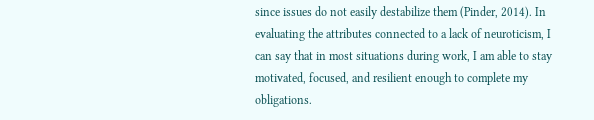since issues do not easily destabilize them (Pinder, 2014). In evaluating the attributes connected to a lack of neuroticism, I can say that in most situations during work, I am able to stay motivated, focused, and resilient enough to complete my obligations.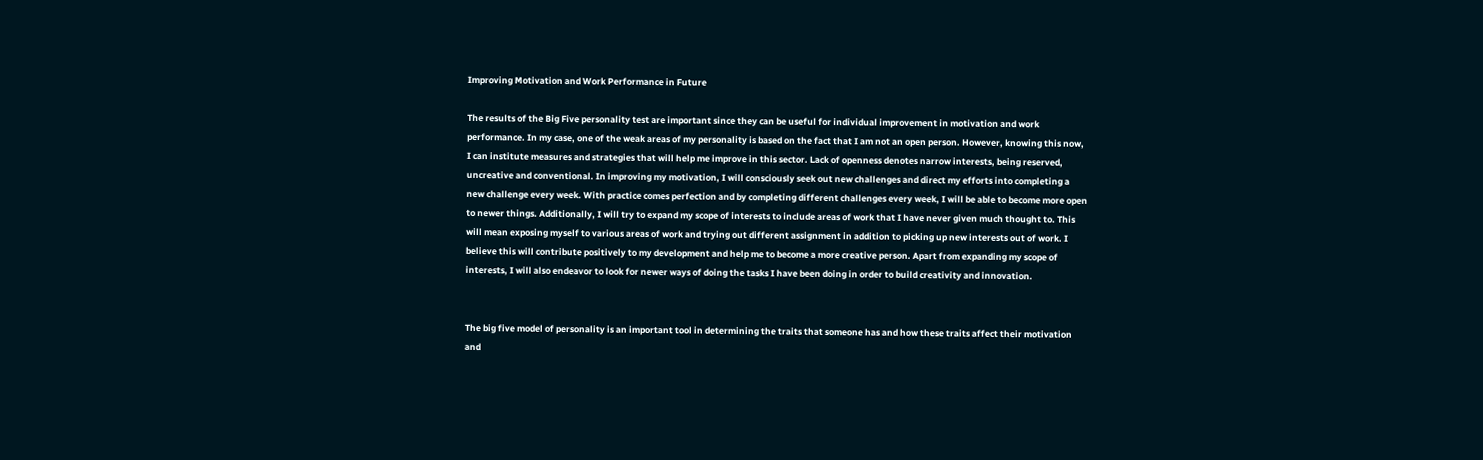Improving Motivation and Work Performance in Future

The results of the Big Five personality test are important since they can be useful for individual improvement in motivation and work performance. In my case, one of the weak areas of my personality is based on the fact that I am not an open person. However, knowing this now, I can institute measures and strategies that will help me improve in this sector. Lack of openness denotes narrow interests, being reserved, uncreative and conventional. In improving my motivation, I will consciously seek out new challenges and direct my efforts into completing a new challenge every week. With practice comes perfection and by completing different challenges every week, I will be able to become more open to newer things. Additionally, I will try to expand my scope of interests to include areas of work that I have never given much thought to. This will mean exposing myself to various areas of work and trying out different assignment in addition to picking up new interests out of work. I believe this will contribute positively to my development and help me to become a more creative person. Apart from expanding my scope of interests, I will also endeavor to look for newer ways of doing the tasks I have been doing in order to build creativity and innovation.


The big five model of personality is an important tool in determining the traits that someone has and how these traits affect their motivation and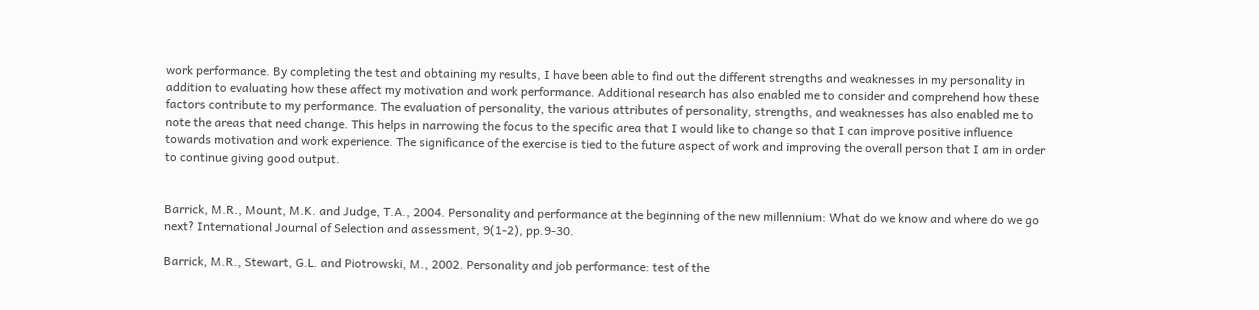work performance. By completing the test and obtaining my results, I have been able to find out the different strengths and weaknesses in my personality in addition to evaluating how these affect my motivation and work performance. Additional research has also enabled me to consider and comprehend how these factors contribute to my performance. The evaluation of personality, the various attributes of personality, strengths, and weaknesses has also enabled me to note the areas that need change. This helps in narrowing the focus to the specific area that I would like to change so that I can improve positive influence towards motivation and work experience. The significance of the exercise is tied to the future aspect of work and improving the overall person that I am in order to continue giving good output.


Barrick, M.R., Mount, M.K. and Judge, T.A., 2004. Personality and performance at the beginning of the new millennium: What do we know and where do we go next? International Journal of Selection and assessment, 9(1‐2), pp.9-30.

Barrick, M.R., Stewart, G.L. and Piotrowski, M., 2002. Personality and job performance: test of the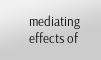mediating effects of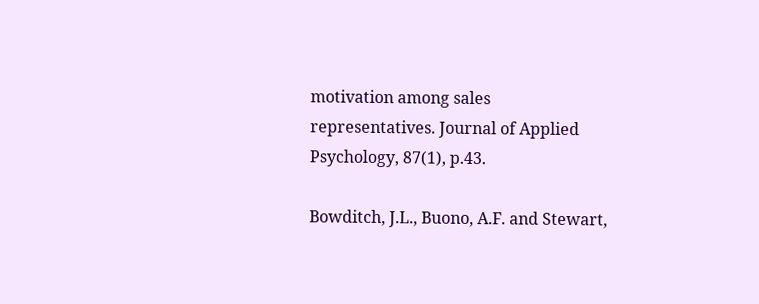motivation among sales representatives. Journal of Applied Psychology, 87(1), p.43.

Bowditch, J.L., Buono, A.F. and Stewart,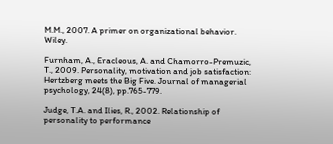M.M., 2007. A primer on organizational behavior. Wiley.

Furnham, A., Eracleous, A. and Chamorro-Premuzic, T., 2009. Personality, motivation and job satisfaction: Hertzberg meets the Big Five. Journal of managerial psychology, 24(8), pp.765-779.

Judge, T.A. and Ilies, R., 2002. Relationship of personality to performance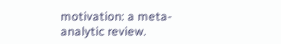motivation: a meta-analytic review.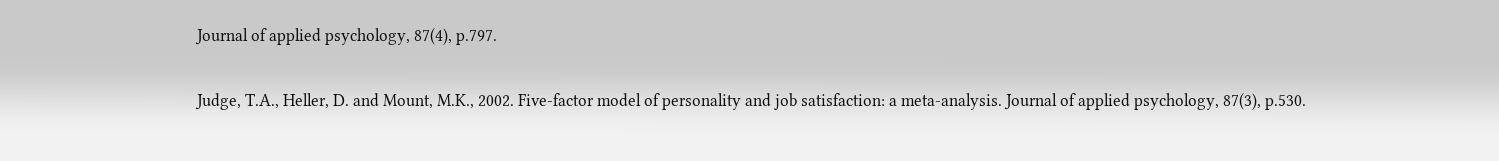Journal of applied psychology, 87(4), p.797.

Judge, T.A., Heller, D. and Mount, M.K., 2002. Five-factor model of personality and job satisfaction: a meta-analysis. Journal of applied psychology, 87(3), p.530.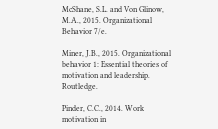McShane, S.L. and Von Glinow, M.A., 2015. Organizational Behavior 7/e.

Miner, J.B., 2015. Organizational behavior 1: Essential theories of motivation and leadership. Routledge.

Pinder, C.C., 2014. Work motivation in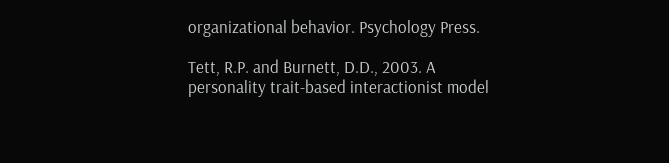organizational behavior. Psychology Press.

Tett, R.P. and Burnett, D.D., 2003. A personality trait-based interactionist model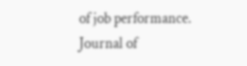of job performance. Journal of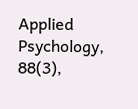Applied Psychology, 88(3),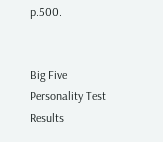p.500.


Big Five Personality Test Results